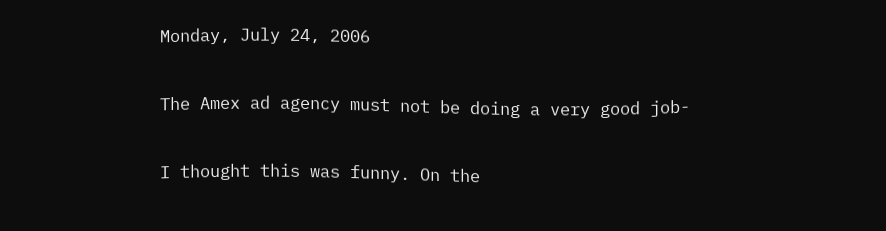Monday, July 24, 2006

The Amex ad agency must not be doing a very good job-

I thought this was funny. On the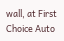wall, at First Choice Auto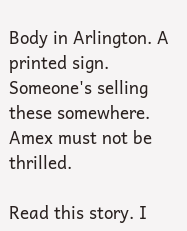Body in Arlington. A printed sign. Someone's selling these somewhere. Amex must not be thrilled.

Read this story. I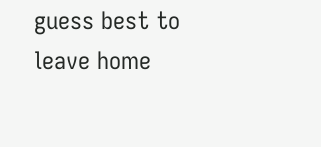guess best to leave home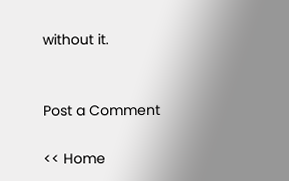without it.


Post a Comment

<< Home